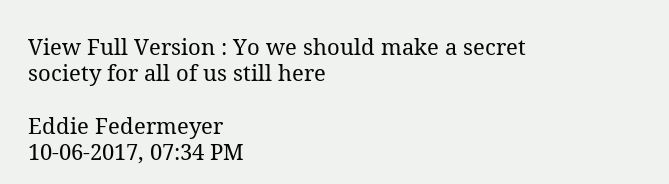View Full Version : Yo we should make a secret society for all of us still here

Eddie Federmeyer
10-06-2017, 07:34 PM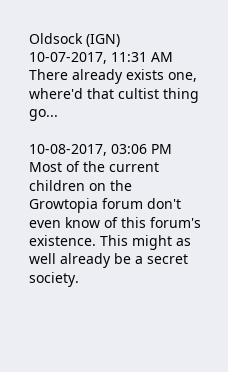Oldsock (IGN)
10-07-2017, 11:31 AM
There already exists one, where'd that cultist thing go...

10-08-2017, 03:06 PM
Most of the current children on the Growtopia forum don't even know of this forum's existence. This might as well already be a secret society.